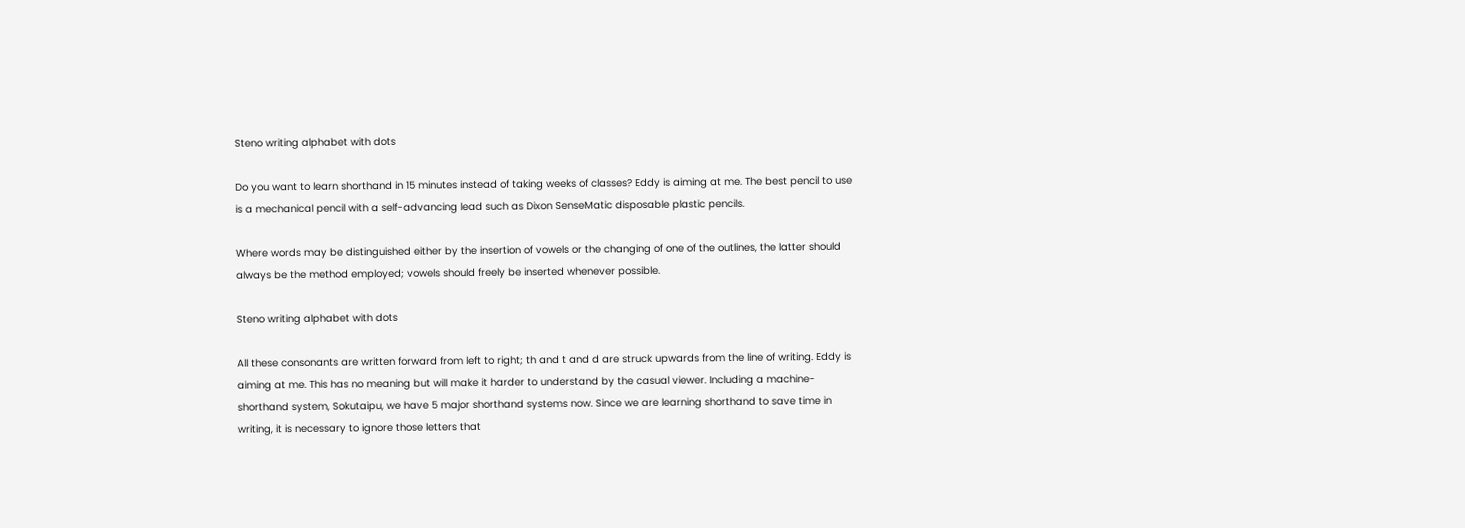Steno writing alphabet with dots

Do you want to learn shorthand in 15 minutes instead of taking weeks of classes? Eddy is aiming at me. The best pencil to use is a mechanical pencil with a self-advancing lead such as Dixon SenseMatic disposable plastic pencils.

Where words may be distinguished either by the insertion of vowels or the changing of one of the outlines, the latter should always be the method employed; vowels should freely be inserted whenever possible.

Steno writing alphabet with dots

All these consonants are written forward from left to right; th and t and d are struck upwards from the line of writing. Eddy is aiming at me. This has no meaning but will make it harder to understand by the casual viewer. Including a machine-shorthand system, Sokutaipu, we have 5 major shorthand systems now. Since we are learning shorthand to save time in writing, it is necessary to ignore those letters that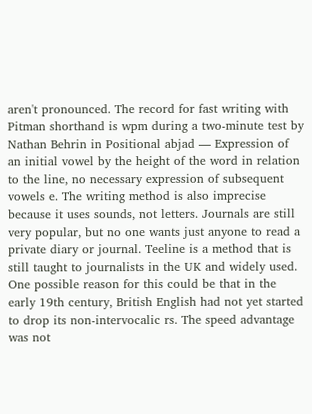aren't pronounced. The record for fast writing with Pitman shorthand is wpm during a two-minute test by Nathan Behrin in Positional abjad — Expression of an initial vowel by the height of the word in relation to the line, no necessary expression of subsequent vowels e. The writing method is also imprecise because it uses sounds, not letters. Journals are still very popular, but no one wants just anyone to read a private diary or journal. Teeline is a method that is still taught to journalists in the UK and widely used. One possible reason for this could be that in the early 19th century, British English had not yet started to drop its non-intervocalic rs. The speed advantage was not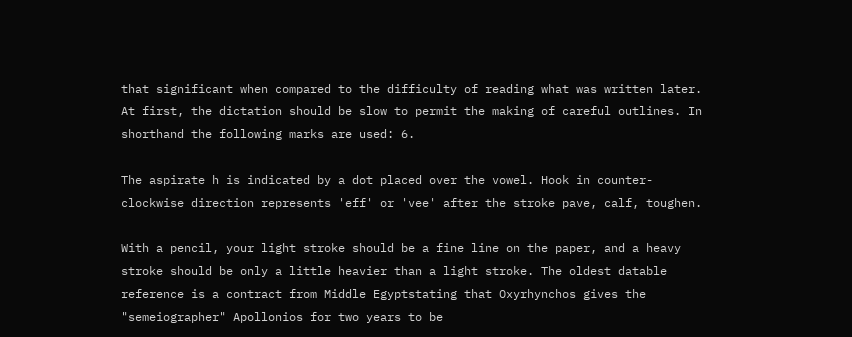that significant when compared to the difficulty of reading what was written later. At first, the dictation should be slow to permit the making of careful outlines. In shorthand the following marks are used: 6.

The aspirate h is indicated by a dot placed over the vowel. Hook in counter-clockwise direction represents 'eff' or 'vee' after the stroke pave, calf, toughen.

With a pencil, your light stroke should be a fine line on the paper, and a heavy stroke should be only a little heavier than a light stroke. The oldest datable reference is a contract from Middle Egyptstating that Oxyrhynchos gives the "semeiographer" Apollonios for two years to be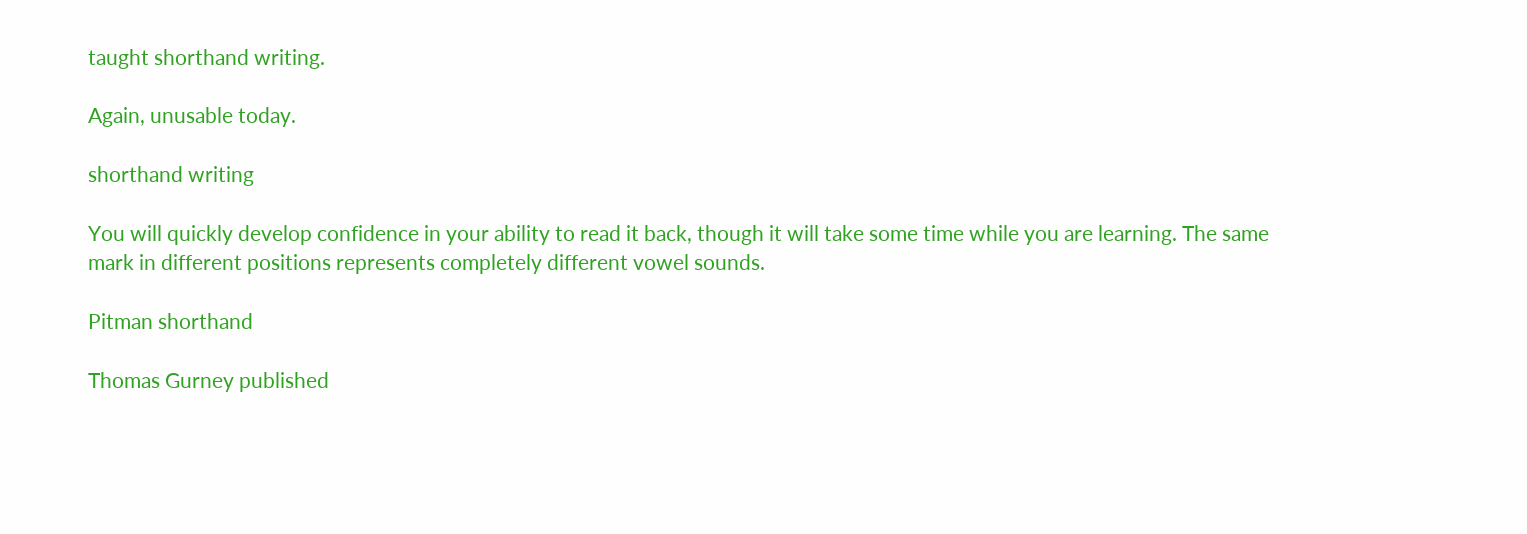taught shorthand writing.

Again, unusable today.

shorthand writing

You will quickly develop confidence in your ability to read it back, though it will take some time while you are learning. The same mark in different positions represents completely different vowel sounds.

Pitman shorthand

Thomas Gurney published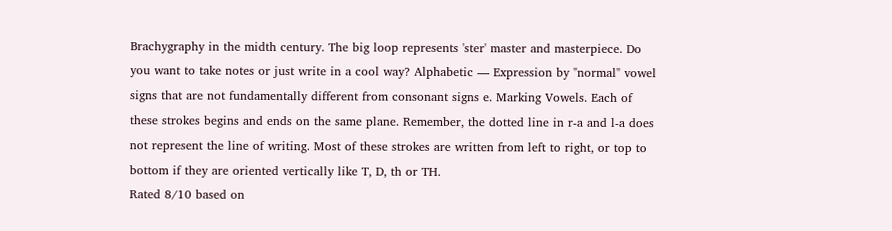Brachygraphy in the midth century. The big loop represents 'ster' master and masterpiece. Do you want to take notes or just write in a cool way? Alphabetic — Expression by "normal" vowel signs that are not fundamentally different from consonant signs e. Marking Vowels. Each of these strokes begins and ends on the same plane. Remember, the dotted line in r-a and l-a does not represent the line of writing. Most of these strokes are written from left to right, or top to bottom if they are oriented vertically like T, D, th or TH.
Rated 8/10 based on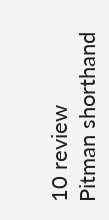10 review
Pitman shorthand